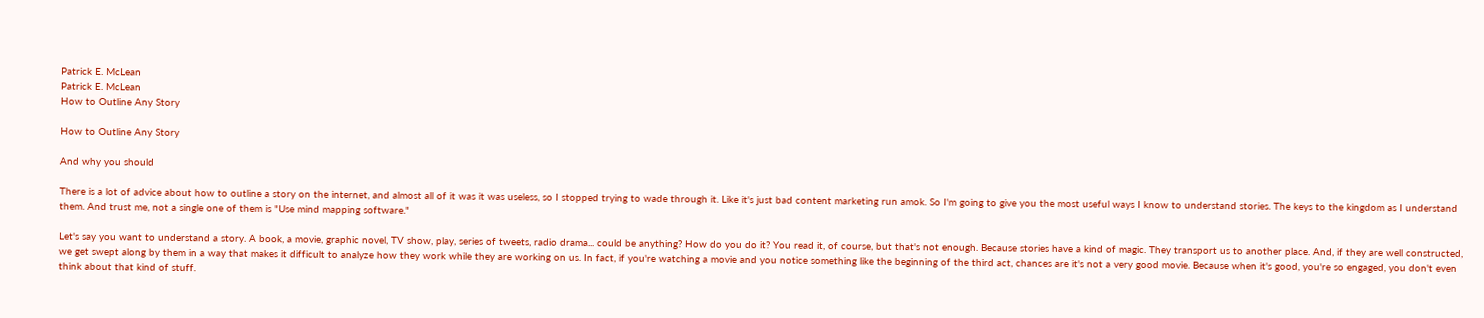Patrick E. McLean
Patrick E. McLean
How to Outline Any Story

How to Outline Any Story

And why you should

There is a lot of advice about how to outline a story on the internet, and almost all of it was it was useless, so I stopped trying to wade through it. Like it's just bad content marketing run amok. So I'm going to give you the most useful ways I know to understand stories. The keys to the kingdom as I understand them. And trust me, not a single one of them is "Use mind mapping software."

Let's say you want to understand a story. A book, a movie, graphic novel, TV show, play, series of tweets, radio drama... could be anything? How do you do it? You read it, of course, but that's not enough. Because stories have a kind of magic. They transport us to another place. And, if they are well constructed, we get swept along by them in a way that makes it difficult to analyze how they work while they are working on us. In fact, if you're watching a movie and you notice something like the beginning of the third act, chances are it's not a very good movie. Because when it's good, you're so engaged, you don't even think about that kind of stuff.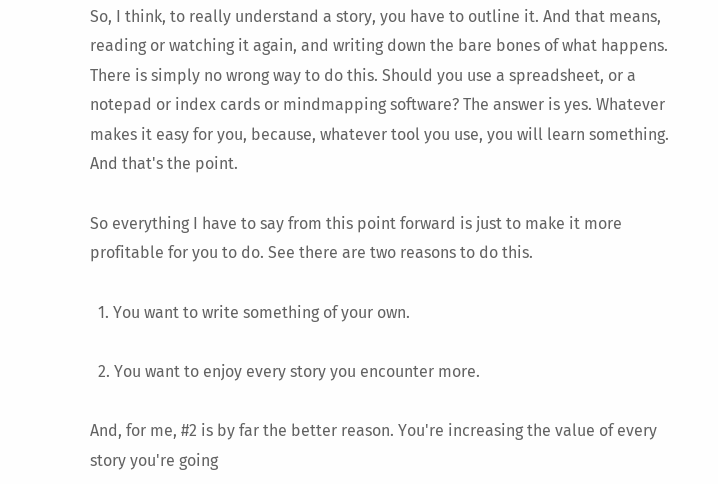So, I think, to really understand a story, you have to outline it. And that means, reading or watching it again, and writing down the bare bones of what happens. There is simply no wrong way to do this. Should you use a spreadsheet, or a notepad or index cards or mindmapping software? The answer is yes. Whatever makes it easy for you, because, whatever tool you use, you will learn something. And that's the point.

So everything I have to say from this point forward is just to make it more profitable for you to do. See there are two reasons to do this.

  1. You want to write something of your own.

  2. You want to enjoy every story you encounter more.

And, for me, #2 is by far the better reason. You're increasing the value of every story you're going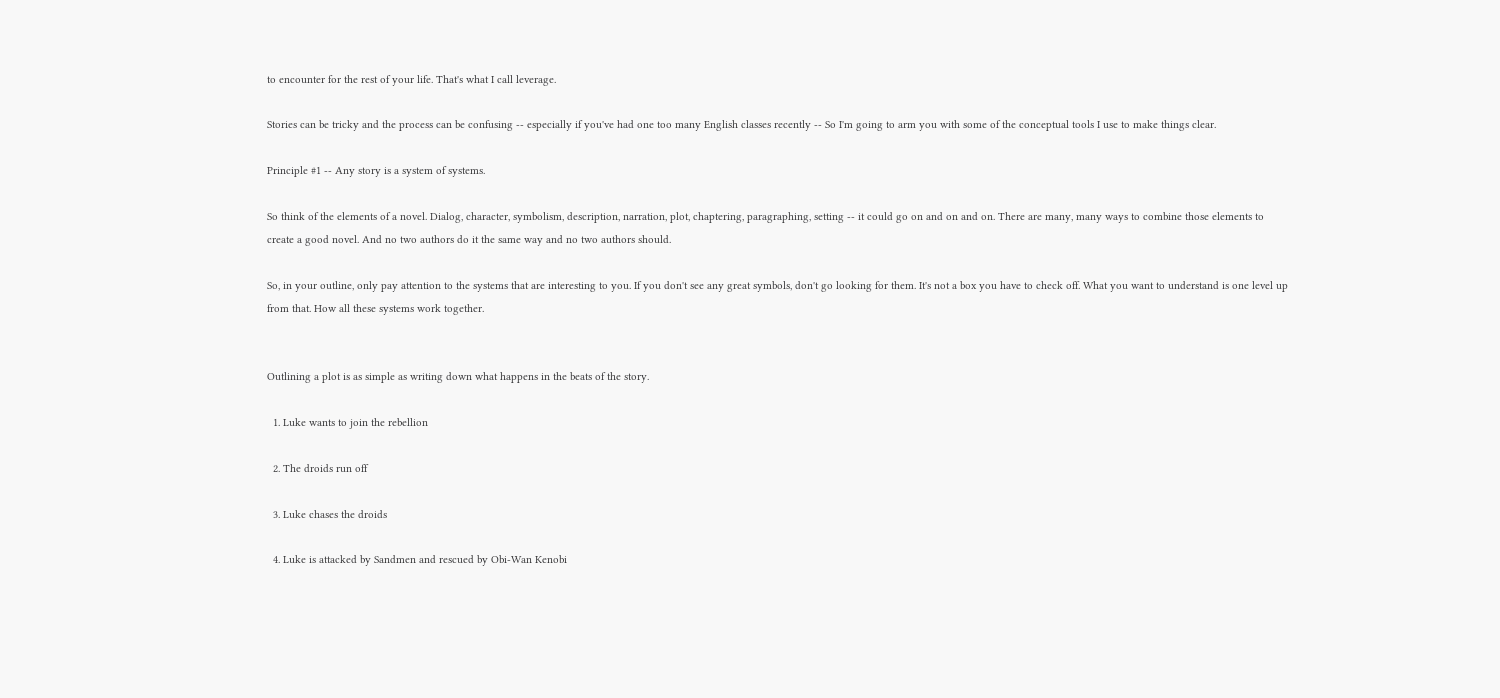to encounter for the rest of your life. That's what I call leverage.

Stories can be tricky and the process can be confusing -- especially if you've had one too many English classes recently -- So I'm going to arm you with some of the conceptual tools I use to make things clear.

Principle #1 -- Any story is a system of systems.

So think of the elements of a novel. Dialog, character, symbolism, description, narration, plot, chaptering, paragraphing, setting -- it could go on and on and on. There are many, many ways to combine those elements to create a good novel. And no two authors do it the same way and no two authors should.

So, in your outline, only pay attention to the systems that are interesting to you. If you don't see any great symbols, don't go looking for them. It's not a box you have to check off. What you want to understand is one level up from that. How all these systems work together.


Outlining a plot is as simple as writing down what happens in the beats of the story.

  1. Luke wants to join the rebellion

  2. The droids run off

  3. Luke chases the droids

  4. Luke is attacked by Sandmen and rescued by Obi-Wan Kenobi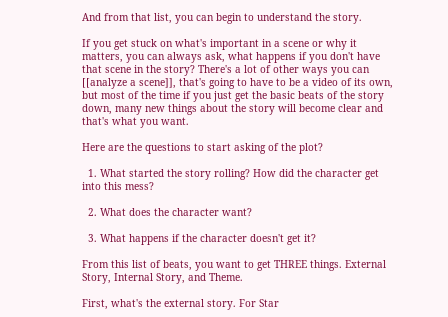And from that list, you can begin to understand the story.

If you get stuck on what's important in a scene or why it matters, you can always ask, what happens if you don't have that scene in the story? There's a lot of other ways you can [[analyze a scene]], that's going to have to be a video of its own, but most of the time if you just get the basic beats of the story down, many new things about the story will become clear and that's what you want.

Here are the questions to start asking of the plot?

  1. What started the story rolling? How did the character get into this mess?

  2. What does the character want?

  3. What happens if the character doesn't get it?

From this list of beats, you want to get THREE things. External Story, Internal Story, and Theme.

First, what's the external story. For Star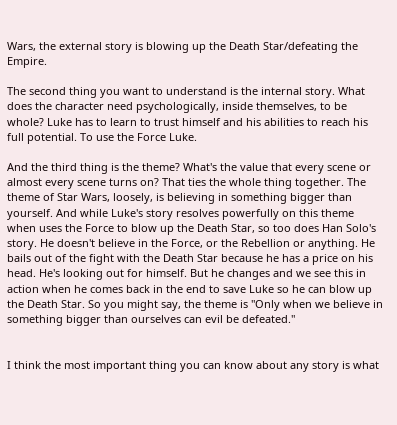Wars, the external story is blowing up the Death Star/defeating the Empire.

The second thing you want to understand is the internal story. What does the character need psychologically, inside themselves, to be whole? Luke has to learn to trust himself and his abilities to reach his full potential. To use the Force Luke.

And the third thing is the theme? What's the value that every scene or almost every scene turns on? That ties the whole thing together. The theme of Star Wars, loosely, is believing in something bigger than yourself. And while Luke's story resolves powerfully on this theme when uses the Force to blow up the Death Star, so too does Han Solo's story. He doesn't believe in the Force, or the Rebellion or anything. He bails out of the fight with the Death Star because he has a price on his head. He's looking out for himself. But he changes and we see this in action when he comes back in the end to save Luke so he can blow up the Death Star. So you might say, the theme is "Only when we believe in something bigger than ourselves can evil be defeated."


I think the most important thing you can know about any story is what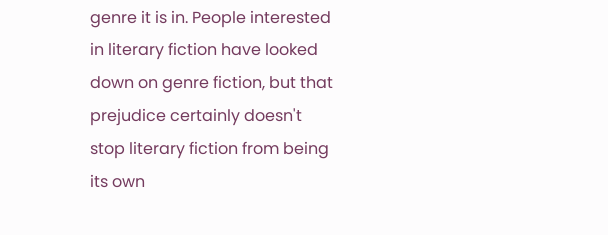genre it is in. People interested in literary fiction have looked down on genre fiction, but that prejudice certainly doesn't stop literary fiction from being its own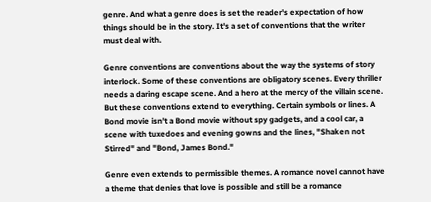genre. And what a genre does is set the reader's expectation of how things should be in the story. It's a set of conventions that the writer must deal with.

Genre conventions are conventions about the way the systems of story interlock. Some of these conventions are obligatory scenes. Every thriller needs a daring escape scene. And a hero at the mercy of the villain scene. But these conventions extend to everything. Certain symbols or lines. A Bond movie isn't a Bond movie without spy gadgets, and a cool car, a scene with tuxedoes and evening gowns and the lines, "Shaken not Stirred" and "Bond, James Bond."

Genre even extends to permissible themes. A romance novel cannot have a theme that denies that love is possible and still be a romance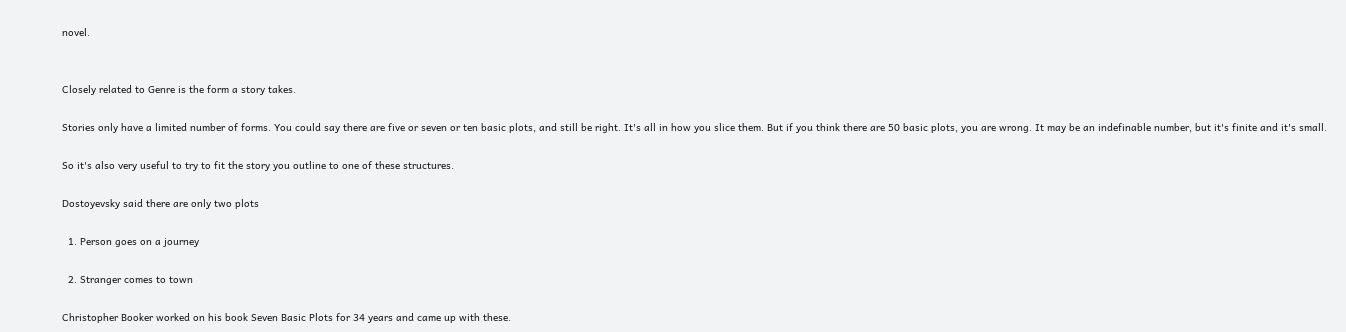novel.


Closely related to Genre is the form a story takes.

Stories only have a limited number of forms. You could say there are five or seven or ten basic plots, and still be right. It's all in how you slice them. But if you think there are 50 basic plots, you are wrong. It may be an indefinable number, but it's finite and it's small.

So it's also very useful to try to fit the story you outline to one of these structures.

Dostoyevsky said there are only two plots

  1. Person goes on a journey

  2. Stranger comes to town

Christopher Booker worked on his book Seven Basic Plots for 34 years and came up with these.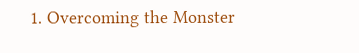1. Overcoming the Monster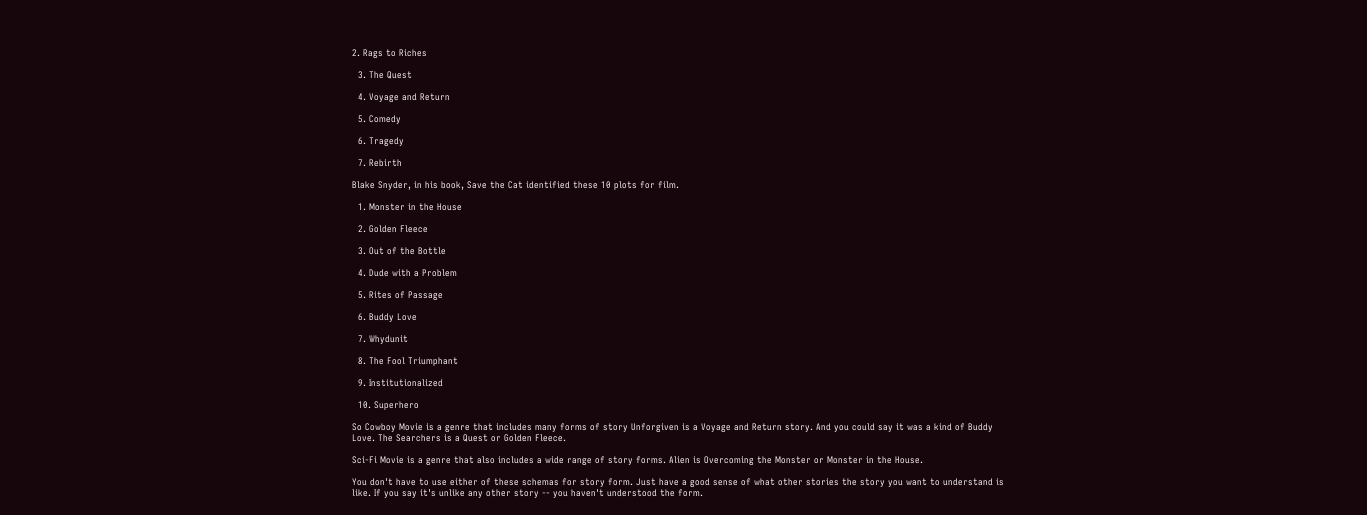2. Rags to Riches

  3. The Quest

  4. Voyage and Return

  5. Comedy

  6. Tragedy

  7. Rebirth

Blake Snyder, in his book, Save the Cat identified these 10 plots for film.

  1. Monster in the House

  2. Golden Fleece

  3. Out of the Bottle

  4. Dude with a Problem

  5. Rites of Passage

  6. Buddy Love

  7. Whydunit

  8. The Fool Triumphant

  9. Institutionalized

  10. Superhero

So Cowboy Movie is a genre that includes many forms of story Unforgiven is a Voyage and Return story. And you could say it was a kind of Buddy Love. The Searchers is a Quest or Golden Fleece.

Sci-Fi Movie is a genre that also includes a wide range of story forms. Alien is Overcoming the Monster or Monster in the House.

You don't have to use either of these schemas for story form. Just have a good sense of what other stories the story you want to understand is like. If you say it's unlike any other story -- you haven't understood the form.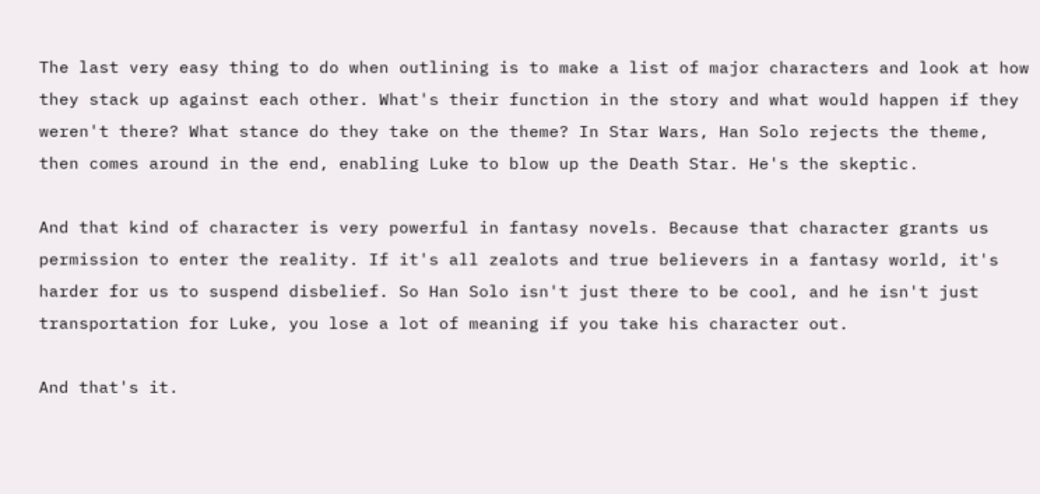The last very easy thing to do when outlining is to make a list of major characters and look at how they stack up against each other. What's their function in the story and what would happen if they weren't there? What stance do they take on the theme? In Star Wars, Han Solo rejects the theme, then comes around in the end, enabling Luke to blow up the Death Star. He's the skeptic.

And that kind of character is very powerful in fantasy novels. Because that character grants us permission to enter the reality. If it's all zealots and true believers in a fantasy world, it's harder for us to suspend disbelief. So Han Solo isn't just there to be cool, and he isn't just transportation for Luke, you lose a lot of meaning if you take his character out.

And that's it.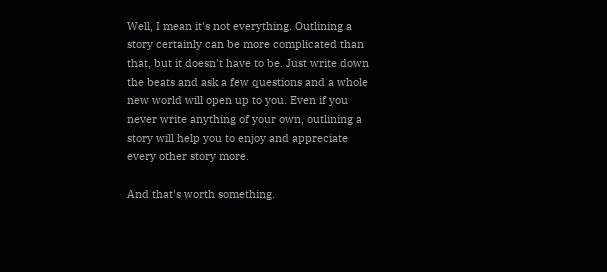Well, I mean it's not everything. Outlining a story certainly can be more complicated than that, but it doesn't have to be. Just write down the beats and ask a few questions and a whole new world will open up to you. Even if you never write anything of your own, outlining a story will help you to enjoy and appreciate every other story more.

And that's worth something.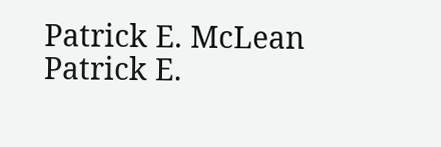Patrick E. McLean
Patrick E.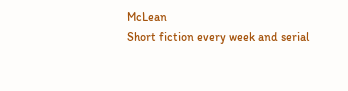McLean
Short fiction every week and serial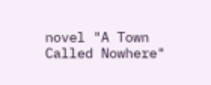novel "A Town Called Nowhere"